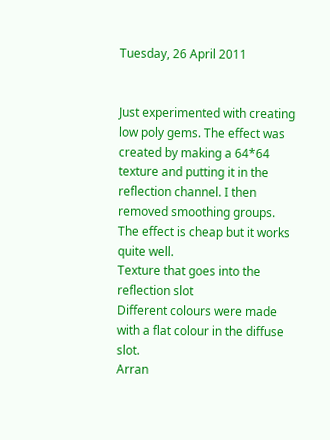Tuesday, 26 April 2011


Just experimented with creating low poly gems. The effect was created by making a 64*64 texture and putting it in the reflection channel. I then removed smoothing groups. The effect is cheap but it works quite well.
Texture that goes into the reflection slot
Different colours were made with a flat colour in the diffuse slot.
Arran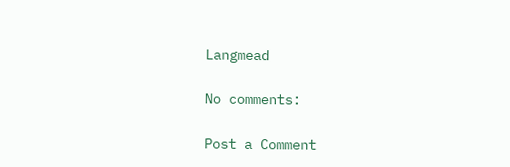Langmead

No comments:

Post a Comment